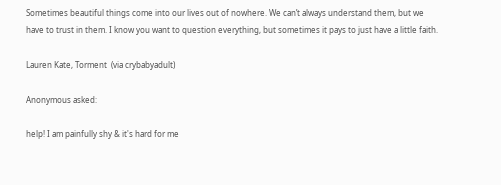Sometimes beautiful things come into our lives out of nowhere. We can’t always understand them, but we have to trust in them. I know you want to question everything, but sometimes it pays to just have a little faith.

Lauren Kate, Torment  (via crybabyadult)

Anonymous asked:

help! I am painfully shy & it's hard for me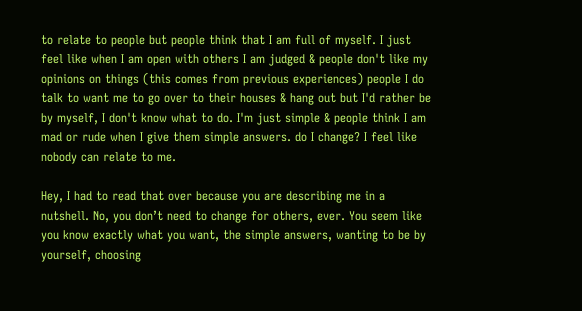to relate to people but people think that I am full of myself. I just feel like when I am open with others I am judged & people don't like my opinions on things (this comes from previous experiences) people I do talk to want me to go over to their houses & hang out but I'd rather be by myself, I don't know what to do. I'm just simple & people think I am mad or rude when I give them simple answers. do I change? I feel like nobody can relate to me.

Hey, I had to read that over because you are describing me in a nutshell. No, you don’t need to change for others, ever. You seem like you know exactly what you want, the simple answers, wanting to be by yourself, choosing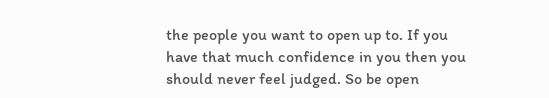the people you want to open up to. If you have that much confidence in you then you should never feel judged. So be open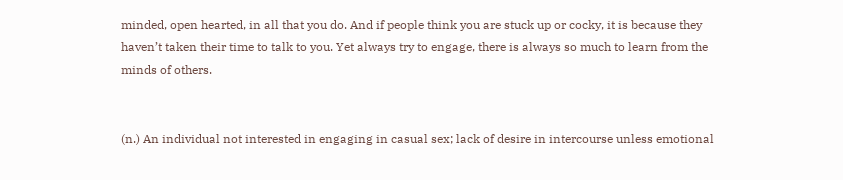minded, open hearted, in all that you do. And if people think you are stuck up or cocky, it is because they haven’t taken their time to talk to you. Yet always try to engage, there is always so much to learn from the minds of others.


(n.) An individual not interested in engaging in casual sex; lack of desire in intercourse unless emotional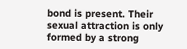bond is present. Their sexual attraction is only formed by a strong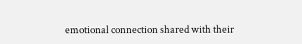emotional connection shared with their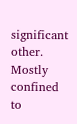significant other. Mostly confined to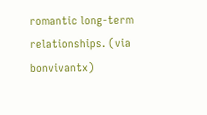romantic long-term relationships. (via bonvivantx)